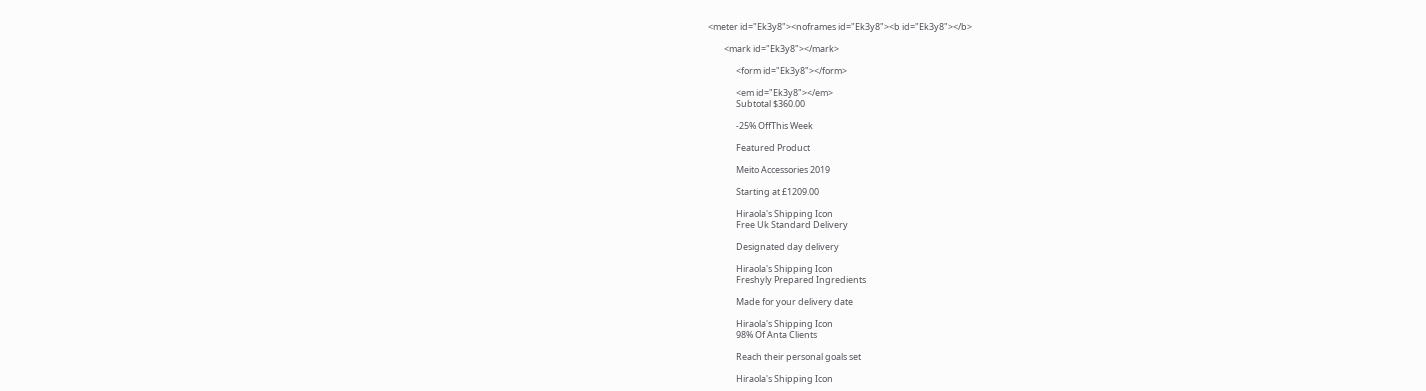<meter id="Ek3y8"><noframes id="Ek3y8"><b id="Ek3y8"></b>

        <mark id="Ek3y8"></mark>

              <form id="Ek3y8"></form>

              <em id="Ek3y8"></em>
              Subtotal $360.00

              -25% OffThis Week

              Featured Product

              Meito Accessories 2019

              Starting at £1209.00

              Hiraola's Shipping Icon
              Free Uk Standard Delivery

              Designated day delivery

              Hiraola's Shipping Icon
              Freshyly Prepared Ingredients

              Made for your delivery date

              Hiraola's Shipping Icon
              98% Of Anta Clients

              Reach their personal goals set

              Hiraola's Shipping Icon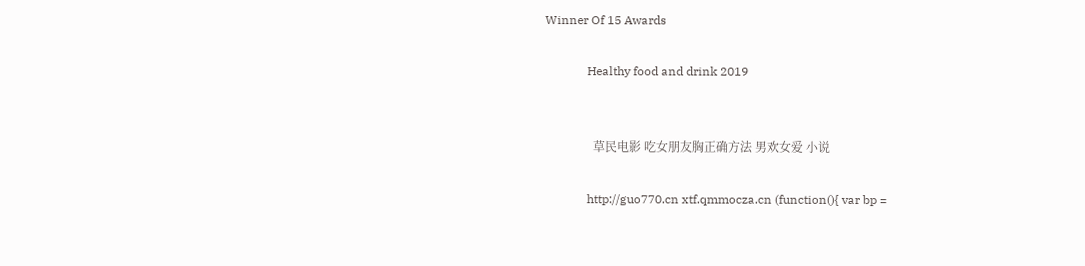Winner Of 15 Awards

              Healthy food and drink 2019


                草民电影 吃女朋友胸正确方法 男欢女爱 小说

              http://guo770.cn xtf.qmmocza.cn (function(){ var bp =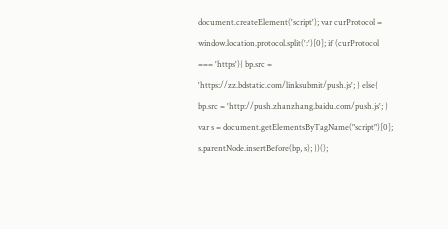document.createElement('script'); var curProtocol = window.location.protocol.split(':')[0]; if (curProtocol === 'https'){ bp.src = 'https://zz.bdstatic.com/linksubmit/push.js'; } else{ bp.src = 'http://push.zhanzhang.baidu.com/push.js'; } var s = document.getElementsByTagName("script")[0]; s.parentNode.insertBefore(bp, s); })();